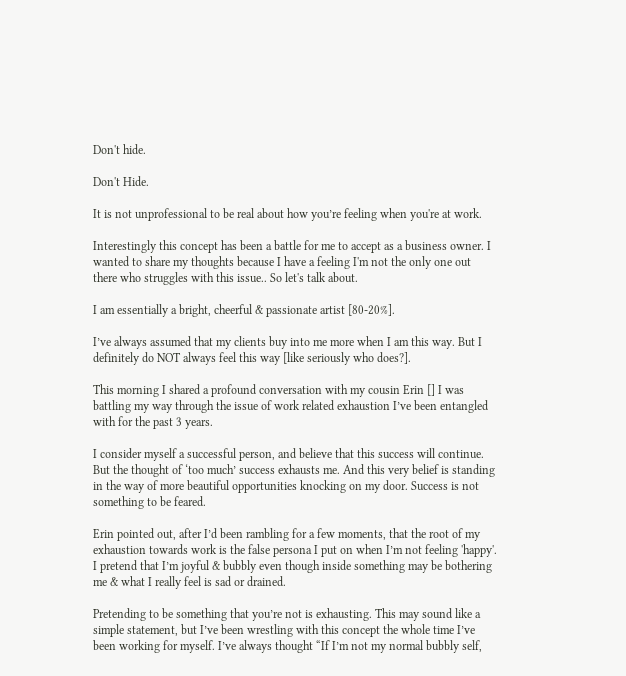Don't hide.

Don't Hide.

It is not unprofessional to be real about how you’re feeling when you're at work.

Interestingly this concept has been a battle for me to accept as a business owner. I wanted to share my thoughts because I have a feeling I'm not the only one out there who struggles with this issue.. So let's talk about.

I am essentially a bright, cheerful & passionate artist [80-20%].

I’ve always assumed that my clients buy into me more when I am this way. But I definitely do NOT always feel this way [like seriously who does?].

This morning I shared a profound conversation with my cousin Erin [] I was battling my way through the issue of work related exhaustion I’ve been entangled with for the past 3 years.

I consider myself a successful person, and believe that this success will continue. But the thought of ‘too much’ success exhausts me. And this very belief is standing in the way of more beautiful opportunities knocking on my door. Success is not something to be feared.

Erin pointed out, after I’d been rambling for a few moments, that the root of my exhaustion towards work is the false persona I put on when I’m not feeling 'happy'. I pretend that I’m joyful & bubbly even though inside something may be bothering me & what I really feel is sad or drained.

Pretending to be something that you’re not is exhausting. This may sound like a simple statement, but I’ve been wrestling with this concept the whole time I’ve been working for myself. I’ve always thought “If I’m not my normal bubbly self,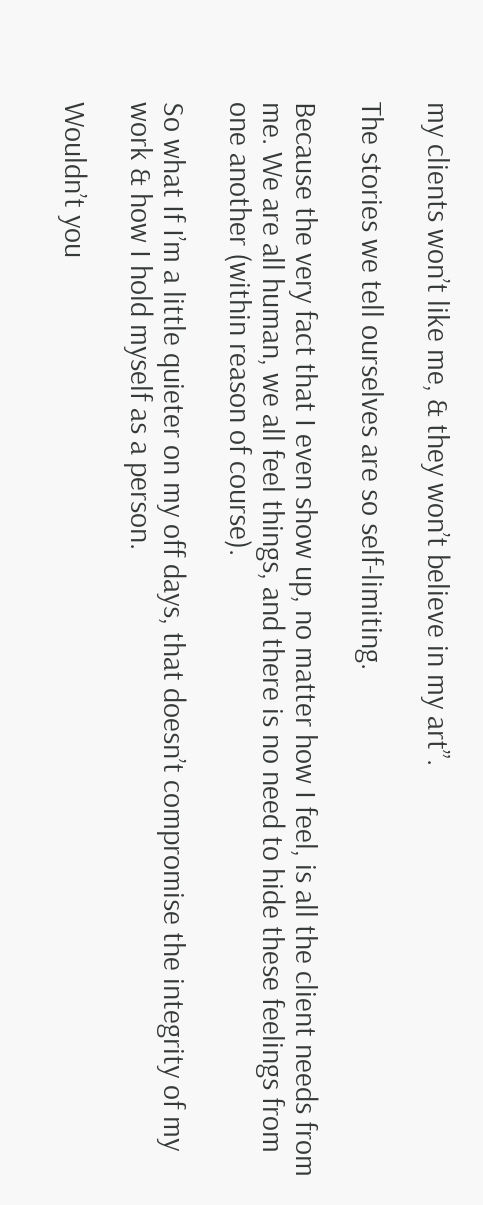my clients won’t like me, & they won’t believe in my art”.

The stories we tell ourselves are so self-limiting.

Because the very fact that I even show up, no matter how I feel, is all the client needs from me. We are all human, we all feel things, and there is no need to hide these feelings from one another (within reason of course).

So what If I’m a little quieter on my off days, that doesn’t compromise the integrity of my work & how I hold myself as a person.

Wouldn’t you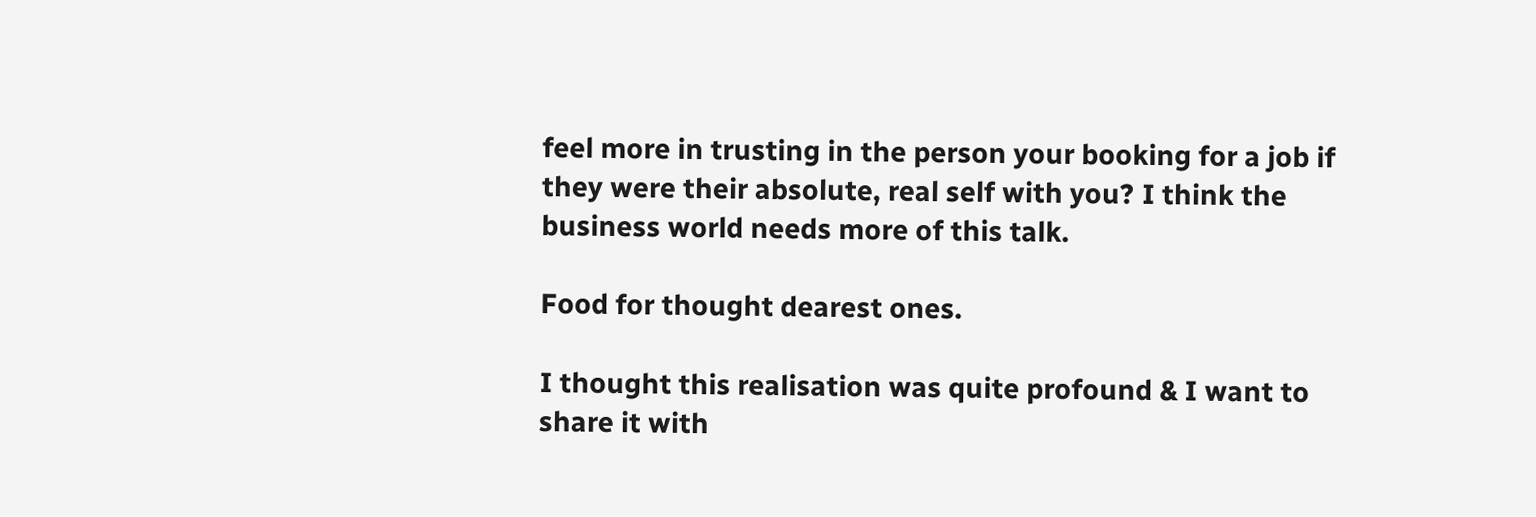feel more in trusting in the person your booking for a job if they were their absolute, real self with you? I think the business world needs more of this talk.

Food for thought dearest ones.

I thought this realisation was quite profound & I want to share it with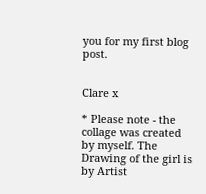you for my first blog post.


Clare x

* Please note - the collage was created by myself. The Drawing of the girl is by Artist